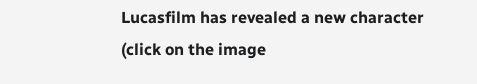Lucasfilm has revealed a new character (click on the image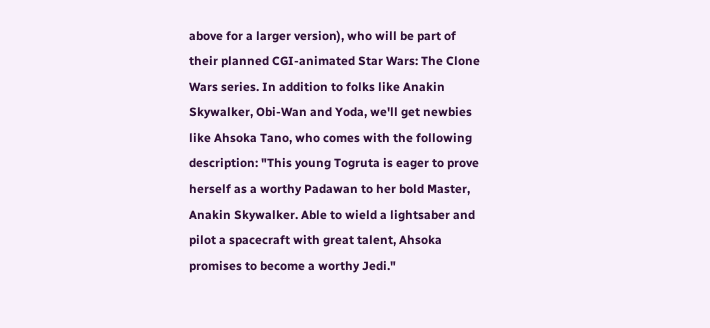above for a larger version), who will be part of their planned CGI-animated Star Wars: The Clone Wars series. In addition to folks like Anakin Skywalker, Obi-Wan and Yoda, we'll get newbies like Ahsoka Tano, who comes with the following description: "This young Togruta is eager to prove herself as a worthy Padawan to her bold Master, Anakin Skywalker. Able to wield a lightsaber and pilot a spacecraft with great talent, Ahsoka promises to become a worthy Jedi."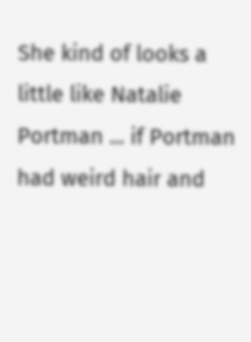She kind of looks a little like Natalie Portman ... if Portman had weird hair and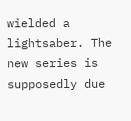wielded a lightsaber. The new series is supposedly due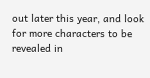out later this year, and look for more characters to be revealed in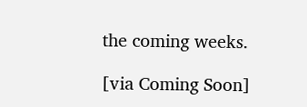the coming weeks.

[via Coming Soon]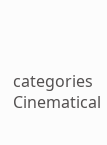categories Cinematical